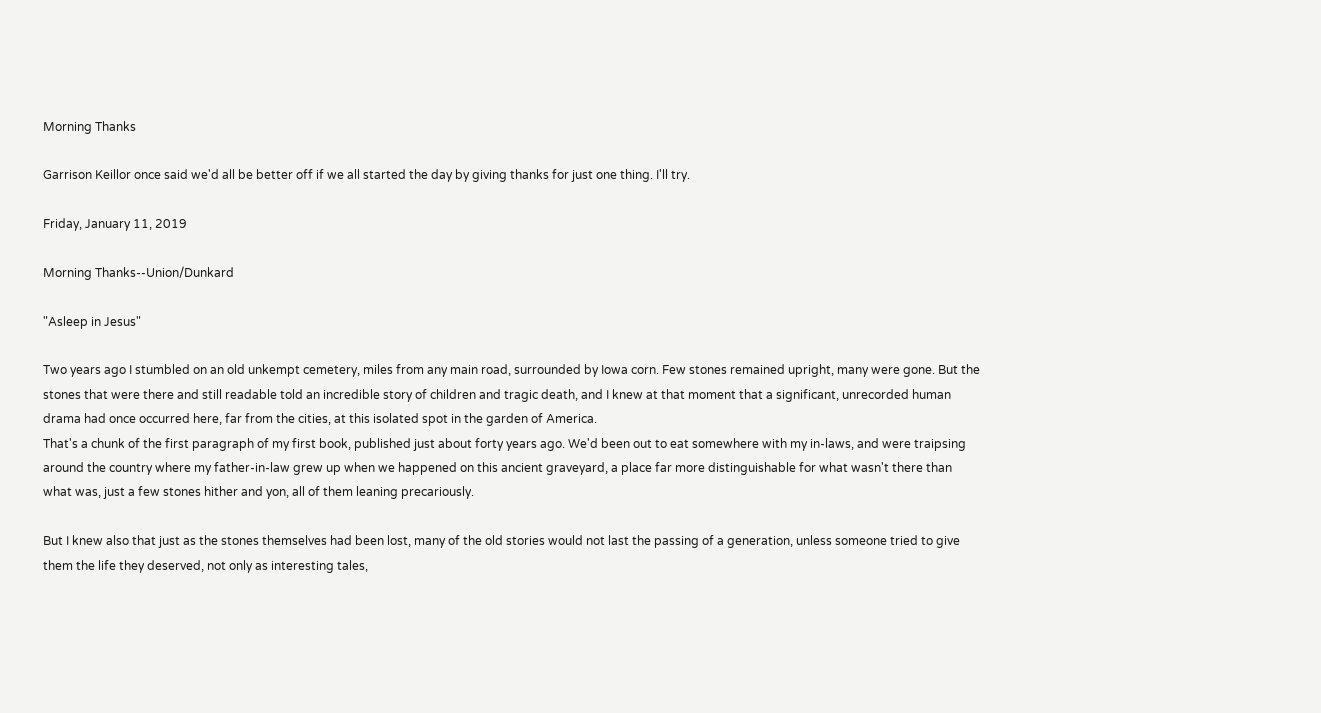Morning Thanks

Garrison Keillor once said we'd all be better off if we all started the day by giving thanks for just one thing. I'll try.

Friday, January 11, 2019

Morning Thanks--Union/Dunkard

"Asleep in Jesus"

Two years ago I stumbled on an old unkempt cemetery, miles from any main road, surrounded by Iowa corn. Few stones remained upright, many were gone. But the stones that were there and still readable told an incredible story of children and tragic death, and I knew at that moment that a significant, unrecorded human drama had once occurred here, far from the cities, at this isolated spot in the garden of America.
That's a chunk of the first paragraph of my first book, published just about forty years ago. We'd been out to eat somewhere with my in-laws, and were traipsing around the country where my father-in-law grew up when we happened on this ancient graveyard, a place far more distinguishable for what wasn't there than what was, just a few stones hither and yon, all of them leaning precariously.

But I knew also that just as the stones themselves had been lost, many of the old stories would not last the passing of a generation, unless someone tried to give them the life they deserved, not only as interesting tales,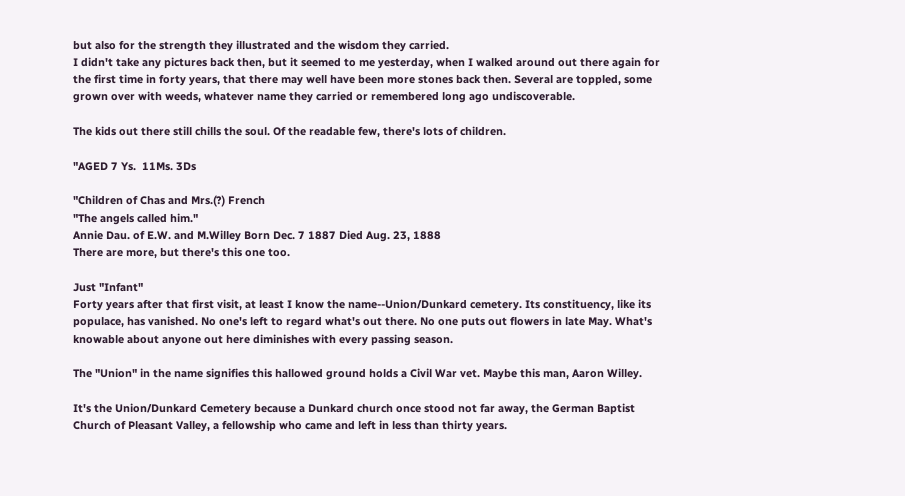but also for the strength they illustrated and the wisdom they carried.
I didn't take any pictures back then, but it seemed to me yesterday, when I walked around out there again for the first time in forty years, that there may well have been more stones back then. Several are toppled, some grown over with weeds, whatever name they carried or remembered long ago undiscoverable.

The kids out there still chills the soul. Of the readable few, there's lots of children.

"AGED 7 Ys.  11Ms. 3Ds

"Children of Chas and Mrs.(?) French
"The angels called him."
Annie Dau. of E.W. and M.Willey Born Dec. 7 1887 Died Aug. 23, 1888
There are more, but there's this one too.

Just "Infant"
Forty years after that first visit, at least I know the name--Union/Dunkard cemetery. Its constituency, like its populace, has vanished. No one's left to regard what's out there. No one puts out flowers in late May. What's knowable about anyone out here diminishes with every passing season.

The "Union" in the name signifies this hallowed ground holds a Civil War vet. Maybe this man, Aaron Willey.

It's the Union/Dunkard Cemetery because a Dunkard church once stood not far away, the German Baptist Church of Pleasant Valley, a fellowship who came and left in less than thirty years.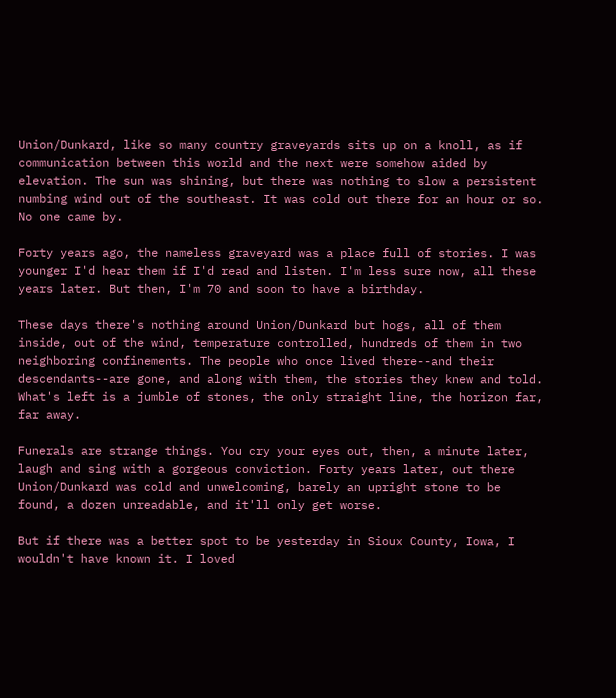Union/Dunkard, like so many country graveyards sits up on a knoll, as if communication between this world and the next were somehow aided by elevation. The sun was shining, but there was nothing to slow a persistent numbing wind out of the southeast. It was cold out there for an hour or so. No one came by.

Forty years ago, the nameless graveyard was a place full of stories. I was younger I'd hear them if I'd read and listen. I'm less sure now, all these years later. But then, I'm 70 and soon to have a birthday.

These days there's nothing around Union/Dunkard but hogs, all of them inside, out of the wind, temperature controlled, hundreds of them in two neighboring confinements. The people who once lived there--and their descendants--are gone, and along with them, the stories they knew and told. What's left is a jumble of stones, the only straight line, the horizon far, far away.

Funerals are strange things. You cry your eyes out, then, a minute later, laugh and sing with a gorgeous conviction. Forty years later, out there Union/Dunkard was cold and unwelcoming, barely an upright stone to be found, a dozen unreadable, and it'll only get worse.

But if there was a better spot to be yesterday in Sioux County, Iowa, I wouldn't have known it. I loved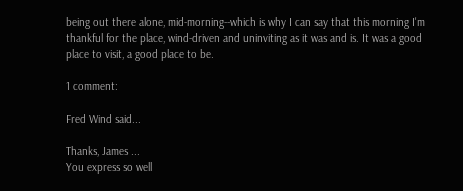being out there alone, mid-morning--which is why I can say that this morning I'm thankful for the place, wind-driven and uninviting as it was and is. It was a good place to visit, a good place to be.

1 comment:

Fred Wind said...

Thanks, James ...
You express so well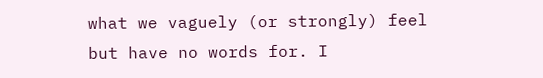what we vaguely (or strongly) feel but have no words for. I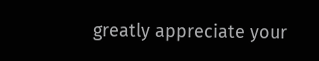greatly appreciate your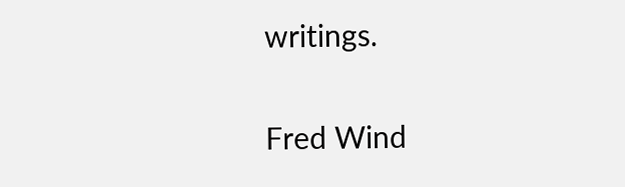writings.

Fred Wind